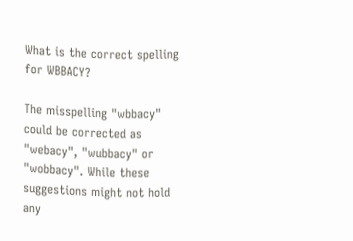What is the correct spelling for WBBACY?

The misspelling "wbbacy" could be corrected as "webacy", "wubbacy" or "wobbacy". While these suggestions might not hold any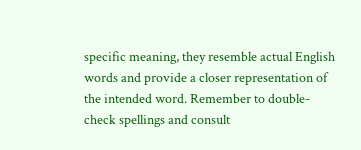specific meaning, they resemble actual English words and provide a closer representation of the intended word. Remember to double-check spellings and consult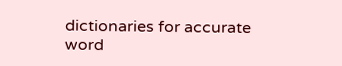dictionaries for accurate word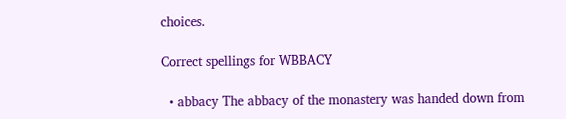choices.

Correct spellings for WBBACY

  • abbacy The abbacy of the monastery was handed down from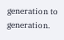generation to generation.